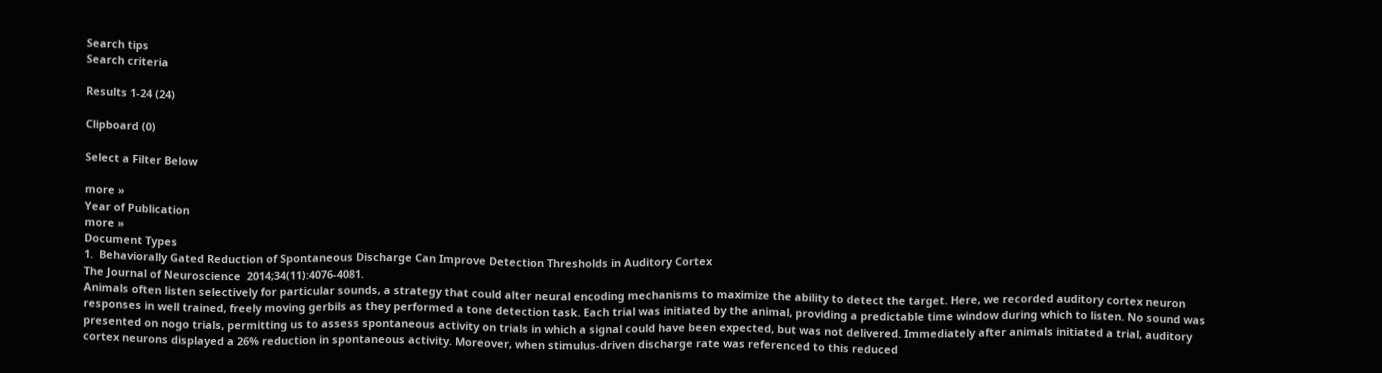Search tips
Search criteria

Results 1-24 (24)

Clipboard (0)

Select a Filter Below

more »
Year of Publication
more »
Document Types
1.  Behaviorally Gated Reduction of Spontaneous Discharge Can Improve Detection Thresholds in Auditory Cortex
The Journal of Neuroscience  2014;34(11):4076-4081.
Animals often listen selectively for particular sounds, a strategy that could alter neural encoding mechanisms to maximize the ability to detect the target. Here, we recorded auditory cortex neuron responses in well trained, freely moving gerbils as they performed a tone detection task. Each trial was initiated by the animal, providing a predictable time window during which to listen. No sound was presented on nogo trials, permitting us to assess spontaneous activity on trials in which a signal could have been expected, but was not delivered. Immediately after animals initiated a trial, auditory cortex neurons displayed a 26% reduction in spontaneous activity. Moreover, when stimulus-driven discharge rate was referenced to this reduced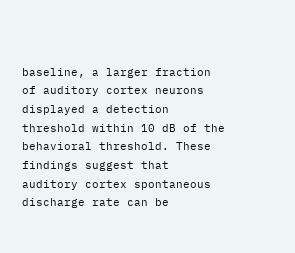baseline, a larger fraction of auditory cortex neurons displayed a detection threshold within 10 dB of the behavioral threshold. These findings suggest that auditory cortex spontaneous discharge rate can be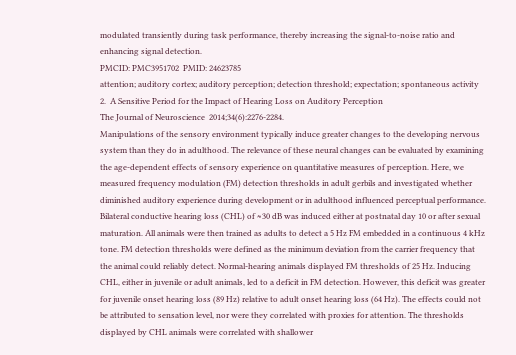modulated transiently during task performance, thereby increasing the signal-to-noise ratio and enhancing signal detection.
PMCID: PMC3951702  PMID: 24623785
attention; auditory cortex; auditory perception; detection threshold; expectation; spontaneous activity
2.  A Sensitive Period for the Impact of Hearing Loss on Auditory Perception
The Journal of Neuroscience  2014;34(6):2276-2284.
Manipulations of the sensory environment typically induce greater changes to the developing nervous system than they do in adulthood. The relevance of these neural changes can be evaluated by examining the age-dependent effects of sensory experience on quantitative measures of perception. Here, we measured frequency modulation (FM) detection thresholds in adult gerbils and investigated whether diminished auditory experience during development or in adulthood influenced perceptual performance. Bilateral conductive hearing loss (CHL) of ≈30 dB was induced either at postnatal day 10 or after sexual maturation. All animals were then trained as adults to detect a 5 Hz FM embedded in a continuous 4 kHz tone. FM detection thresholds were defined as the minimum deviation from the carrier frequency that the animal could reliably detect. Normal-hearing animals displayed FM thresholds of 25 Hz. Inducing CHL, either in juvenile or adult animals, led to a deficit in FM detection. However, this deficit was greater for juvenile onset hearing loss (89 Hz) relative to adult onset hearing loss (64 Hz). The effects could not be attributed to sensation level, nor were they correlated with proxies for attention. The thresholds displayed by CHL animals were correlated with shallower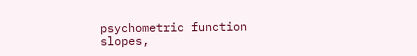psychometric function slopes,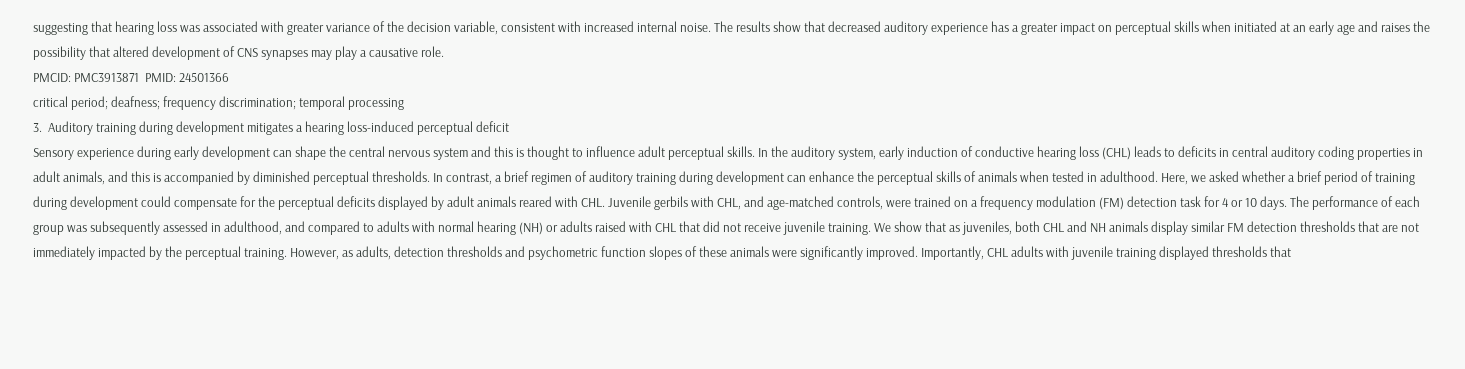suggesting that hearing loss was associated with greater variance of the decision variable, consistent with increased internal noise. The results show that decreased auditory experience has a greater impact on perceptual skills when initiated at an early age and raises the possibility that altered development of CNS synapses may play a causative role.
PMCID: PMC3913871  PMID: 24501366
critical period; deafness; frequency discrimination; temporal processing
3.  Auditory training during development mitigates a hearing loss-induced perceptual deficit
Sensory experience during early development can shape the central nervous system and this is thought to influence adult perceptual skills. In the auditory system, early induction of conductive hearing loss (CHL) leads to deficits in central auditory coding properties in adult animals, and this is accompanied by diminished perceptual thresholds. In contrast, a brief regimen of auditory training during development can enhance the perceptual skills of animals when tested in adulthood. Here, we asked whether a brief period of training during development could compensate for the perceptual deficits displayed by adult animals reared with CHL. Juvenile gerbils with CHL, and age-matched controls, were trained on a frequency modulation (FM) detection task for 4 or 10 days. The performance of each group was subsequently assessed in adulthood, and compared to adults with normal hearing (NH) or adults raised with CHL that did not receive juvenile training. We show that as juveniles, both CHL and NH animals display similar FM detection thresholds that are not immediately impacted by the perceptual training. However, as adults, detection thresholds and psychometric function slopes of these animals were significantly improved. Importantly, CHL adults with juvenile training displayed thresholds that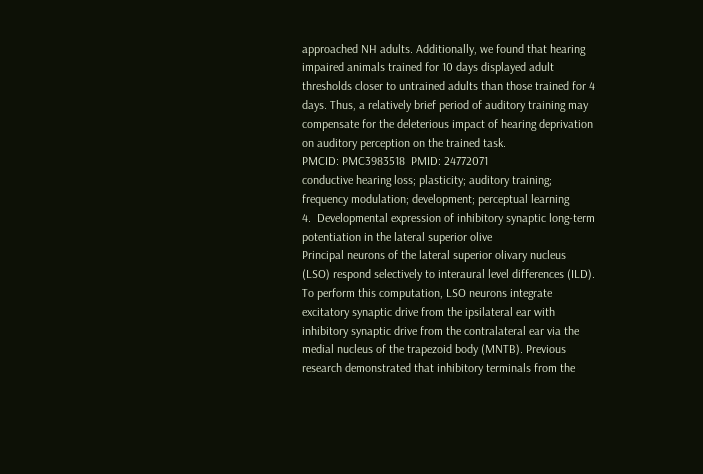approached NH adults. Additionally, we found that hearing impaired animals trained for 10 days displayed adult thresholds closer to untrained adults than those trained for 4 days. Thus, a relatively brief period of auditory training may compensate for the deleterious impact of hearing deprivation on auditory perception on the trained task.
PMCID: PMC3983518  PMID: 24772071
conductive hearing loss; plasticity; auditory training; frequency modulation; development; perceptual learning
4.  Developmental expression of inhibitory synaptic long-term potentiation in the lateral superior olive
Principal neurons of the lateral superior olivary nucleus (LSO) respond selectively to interaural level differences (ILD). To perform this computation, LSO neurons integrate excitatory synaptic drive from the ipsilateral ear with inhibitory synaptic drive from the contralateral ear via the medial nucleus of the trapezoid body (MNTB). Previous research demonstrated that inhibitory terminals from the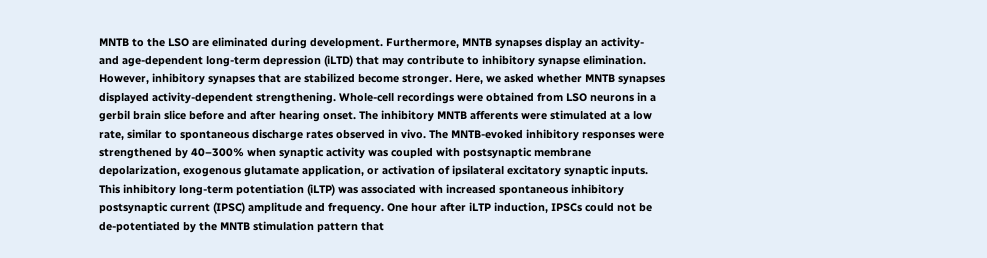MNTB to the LSO are eliminated during development. Furthermore, MNTB synapses display an activity- and age-dependent long-term depression (iLTD) that may contribute to inhibitory synapse elimination. However, inhibitory synapses that are stabilized become stronger. Here, we asked whether MNTB synapses displayed activity-dependent strengthening. Whole-cell recordings were obtained from LSO neurons in a gerbil brain slice before and after hearing onset. The inhibitory MNTB afferents were stimulated at a low rate, similar to spontaneous discharge rates observed in vivo. The MNTB-evoked inhibitory responses were strengthened by 40–300% when synaptic activity was coupled with postsynaptic membrane depolarization, exogenous glutamate application, or activation of ipsilateral excitatory synaptic inputs. This inhibitory long-term potentiation (iLTP) was associated with increased spontaneous inhibitory postsynaptic current (IPSC) amplitude and frequency. One hour after iLTP induction, IPSCs could not be de-potentiated by the MNTB stimulation pattern that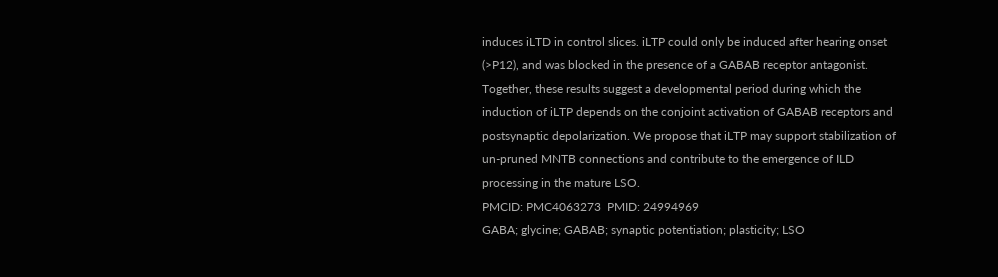induces iLTD in control slices. iLTP could only be induced after hearing onset (>P12), and was blocked in the presence of a GABAB receptor antagonist. Together, these results suggest a developmental period during which the induction of iLTP depends on the conjoint activation of GABAB receptors and postsynaptic depolarization. We propose that iLTP may support stabilization of un-pruned MNTB connections and contribute to the emergence of ILD processing in the mature LSO.
PMCID: PMC4063273  PMID: 24994969
GABA; glycine; GABAB; synaptic potentiation; plasticity; LSO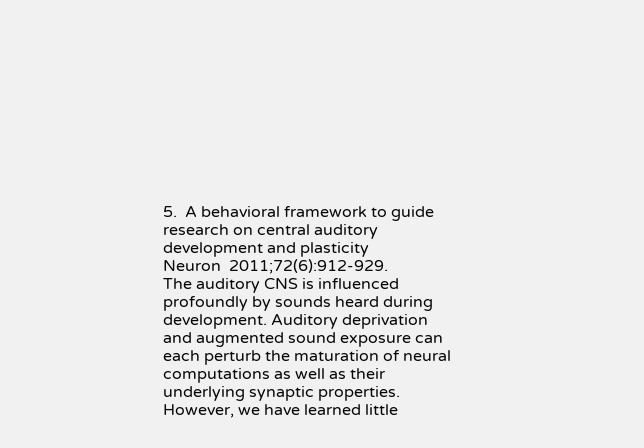5.  A behavioral framework to guide research on central auditory development and plasticity
Neuron  2011;72(6):912-929.
The auditory CNS is influenced profoundly by sounds heard during development. Auditory deprivation and augmented sound exposure can each perturb the maturation of neural computations as well as their underlying synaptic properties. However, we have learned little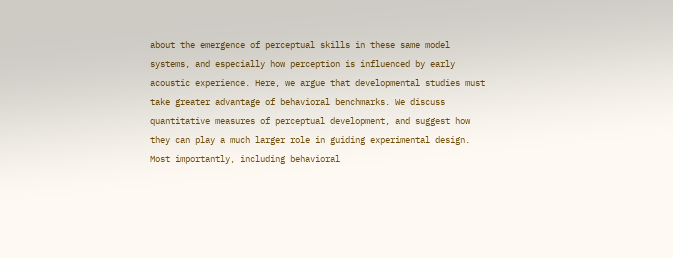about the emergence of perceptual skills in these same model systems, and especially how perception is influenced by early acoustic experience. Here, we argue that developmental studies must take greater advantage of behavioral benchmarks. We discuss quantitative measures of perceptual development, and suggest how they can play a much larger role in guiding experimental design. Most importantly, including behavioral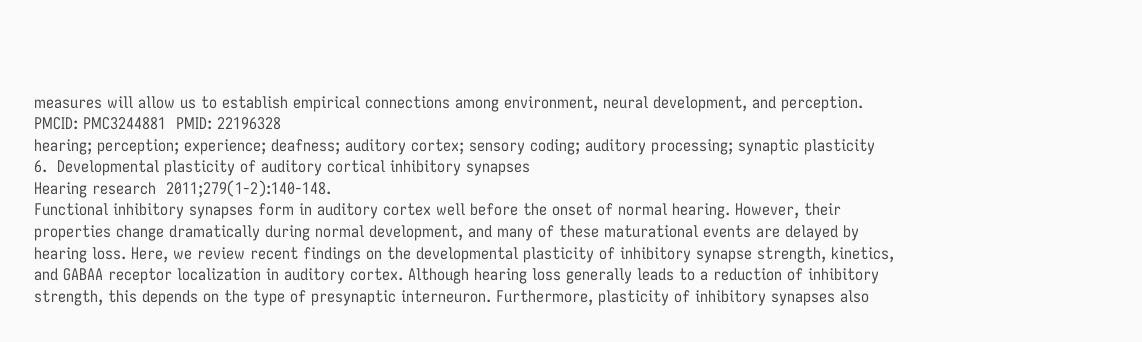measures will allow us to establish empirical connections among environment, neural development, and perception.
PMCID: PMC3244881  PMID: 22196328
hearing; perception; experience; deafness; auditory cortex; sensory coding; auditory processing; synaptic plasticity
6.  Developmental plasticity of auditory cortical inhibitory synapses
Hearing research  2011;279(1-2):140-148.
Functional inhibitory synapses form in auditory cortex well before the onset of normal hearing. However, their properties change dramatically during normal development, and many of these maturational events are delayed by hearing loss. Here, we review recent findings on the developmental plasticity of inhibitory synapse strength, kinetics, and GABAA receptor localization in auditory cortex. Although hearing loss generally leads to a reduction of inhibitory strength, this depends on the type of presynaptic interneuron. Furthermore, plasticity of inhibitory synapses also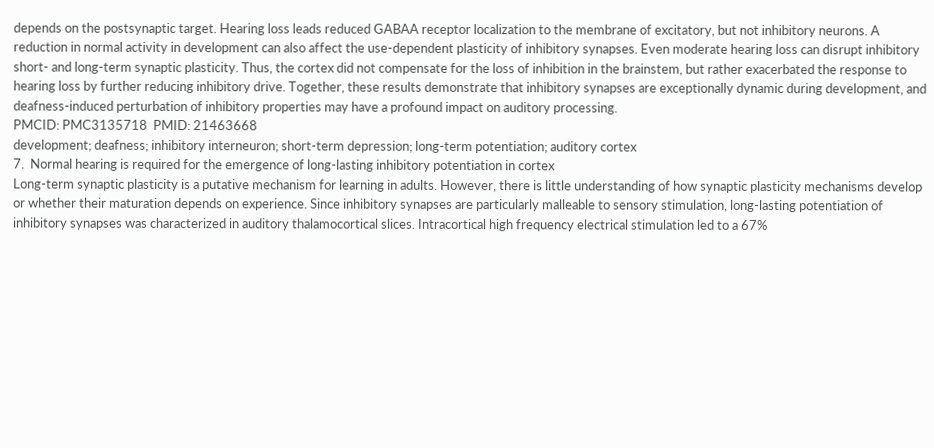depends on the postsynaptic target. Hearing loss leads reduced GABAA receptor localization to the membrane of excitatory, but not inhibitory neurons. A reduction in normal activity in development can also affect the use-dependent plasticity of inhibitory synapses. Even moderate hearing loss can disrupt inhibitory short- and long-term synaptic plasticity. Thus, the cortex did not compensate for the loss of inhibition in the brainstem, but rather exacerbated the response to hearing loss by further reducing inhibitory drive. Together, these results demonstrate that inhibitory synapses are exceptionally dynamic during development, and deafness-induced perturbation of inhibitory properties may have a profound impact on auditory processing.
PMCID: PMC3135718  PMID: 21463668
development; deafness; inhibitory interneuron; short-term depression; long-term potentiation; auditory cortex
7.  Normal hearing is required for the emergence of long-lasting inhibitory potentiation in cortex
Long-term synaptic plasticity is a putative mechanism for learning in adults. However, there is little understanding of how synaptic plasticity mechanisms develop or whether their maturation depends on experience. Since inhibitory synapses are particularly malleable to sensory stimulation, long-lasting potentiation of inhibitory synapses was characterized in auditory thalamocortical slices. Intracortical high frequency electrical stimulation led to a 67%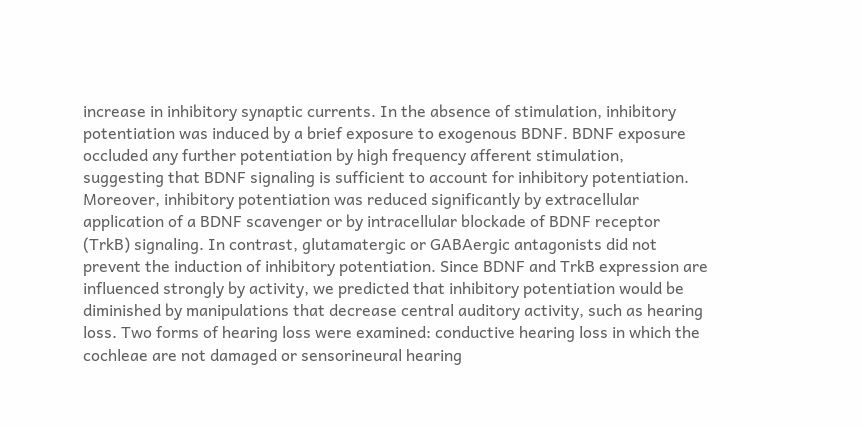increase in inhibitory synaptic currents. In the absence of stimulation, inhibitory potentiation was induced by a brief exposure to exogenous BDNF. BDNF exposure occluded any further potentiation by high frequency afferent stimulation, suggesting that BDNF signaling is sufficient to account for inhibitory potentiation. Moreover, inhibitory potentiation was reduced significantly by extracellular application of a BDNF scavenger or by intracellular blockade of BDNF receptor (TrkB) signaling. In contrast, glutamatergic or GABAergic antagonists did not prevent the induction of inhibitory potentiation. Since BDNF and TrkB expression are influenced strongly by activity, we predicted that inhibitory potentiation would be diminished by manipulations that decrease central auditory activity, such as hearing loss. Two forms of hearing loss were examined: conductive hearing loss in which the cochleae are not damaged or sensorineural hearing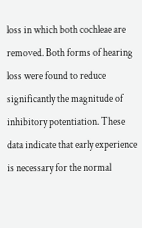loss in which both cochleae are removed. Both forms of hearing loss were found to reduce significantly the magnitude of inhibitory potentiation. These data indicate that early experience is necessary for the normal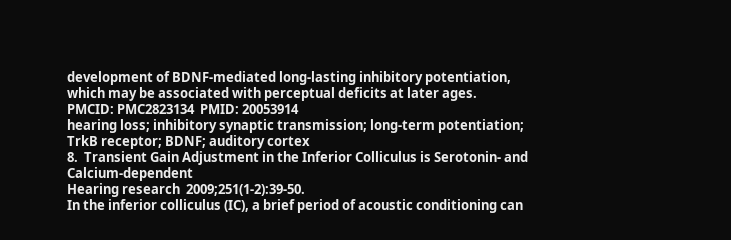development of BDNF-mediated long-lasting inhibitory potentiation, which may be associated with perceptual deficits at later ages.
PMCID: PMC2823134  PMID: 20053914
hearing loss; inhibitory synaptic transmission; long-term potentiation; TrkB receptor; BDNF; auditory cortex
8.  Transient Gain Adjustment in the Inferior Colliculus is Serotonin- and Calcium-dependent
Hearing research  2009;251(1-2):39-50.
In the inferior colliculus (IC), a brief period of acoustic conditioning can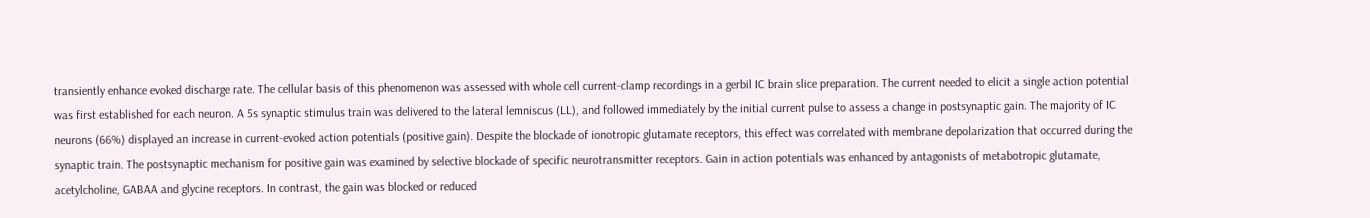transiently enhance evoked discharge rate. The cellular basis of this phenomenon was assessed with whole cell current-clamp recordings in a gerbil IC brain slice preparation. The current needed to elicit a single action potential was first established for each neuron. A 5s synaptic stimulus train was delivered to the lateral lemniscus (LL), and followed immediately by the initial current pulse to assess a change in postsynaptic gain. The majority of IC neurons (66%) displayed an increase in current-evoked action potentials (positive gain). Despite the blockade of ionotropic glutamate receptors, this effect was correlated with membrane depolarization that occurred during the synaptic train. The postsynaptic mechanism for positive gain was examined by selective blockade of specific neurotransmitter receptors. Gain in action potentials was enhanced by antagonists of metabotropic glutamate, acetylcholine, GABAA and glycine receptors. In contrast, the gain was blocked or reduced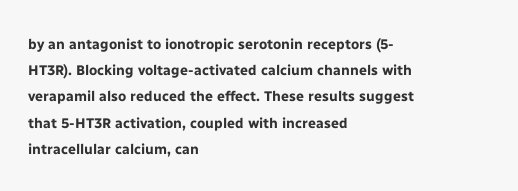by an antagonist to ionotropic serotonin receptors (5-HT3R). Blocking voltage-activated calcium channels with verapamil also reduced the effect. These results suggest that 5-HT3R activation, coupled with increased intracellular calcium, can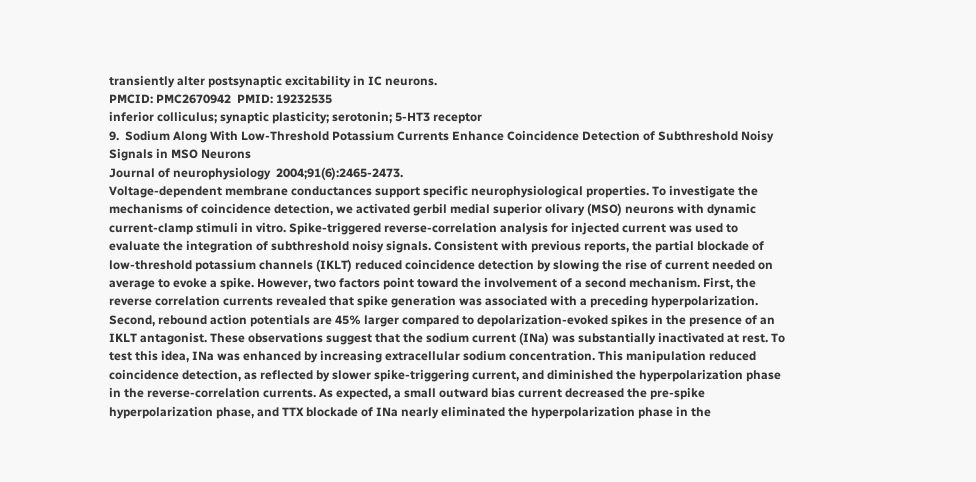transiently alter postsynaptic excitability in IC neurons.
PMCID: PMC2670942  PMID: 19232535
inferior colliculus; synaptic plasticity; serotonin; 5-HT3 receptor
9.  Sodium Along With Low-Threshold Potassium Currents Enhance Coincidence Detection of Subthreshold Noisy Signals in MSO Neurons
Journal of neurophysiology  2004;91(6):2465-2473.
Voltage-dependent membrane conductances support specific neurophysiological properties. To investigate the mechanisms of coincidence detection, we activated gerbil medial superior olivary (MSO) neurons with dynamic current-clamp stimuli in vitro. Spike-triggered reverse-correlation analysis for injected current was used to evaluate the integration of subthreshold noisy signals. Consistent with previous reports, the partial blockade of low-threshold potassium channels (IKLT) reduced coincidence detection by slowing the rise of current needed on average to evoke a spike. However, two factors point toward the involvement of a second mechanism. First, the reverse correlation currents revealed that spike generation was associated with a preceding hyperpolarization. Second, rebound action potentials are 45% larger compared to depolarization-evoked spikes in the presence of an IKLT antagonist. These observations suggest that the sodium current (INa) was substantially inactivated at rest. To test this idea, INa was enhanced by increasing extracellular sodium concentration. This manipulation reduced coincidence detection, as reflected by slower spike-triggering current, and diminished the hyperpolarization phase in the reverse-correlation currents. As expected, a small outward bias current decreased the pre-spike hyperpolarization phase, and TTX blockade of INa nearly eliminated the hyperpolarization phase in the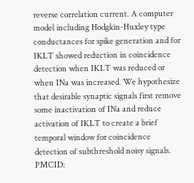reverse correlation current. A computer model including Hodgkin-Huxley type conductances for spike generation and for IKLT showed reduction in coincidence detection when IKLT was reduced or when INa was increased. We hypothesize that desirable synaptic signals first remove some inactivation of INa and reduce activation of IKLT to create a brief temporal window for coincidence detection of subthreshold noisy signals.
PMCID: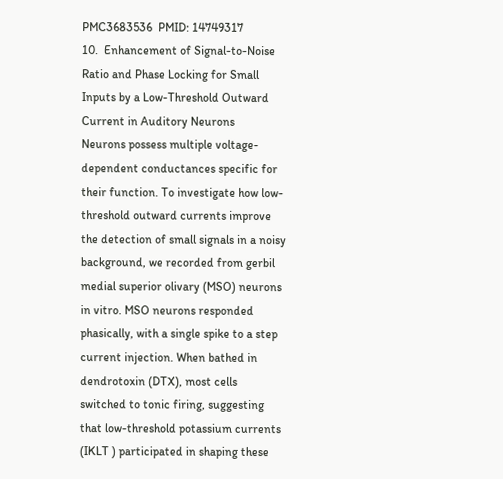PMC3683536  PMID: 14749317
10.  Enhancement of Signal-to-Noise Ratio and Phase Locking for Small Inputs by a Low-Threshold Outward Current in Auditory Neurons
Neurons possess multiple voltage-dependent conductances specific for their function. To investigate how low-threshold outward currents improve the detection of small signals in a noisy background, we recorded from gerbil medial superior olivary (MSO) neurons in vitro. MSO neurons responded phasically, with a single spike to a step current injection. When bathed in dendrotoxin (DTX), most cells switched to tonic firing, suggesting that low-threshold potassium currents (IKLT ) participated in shaping these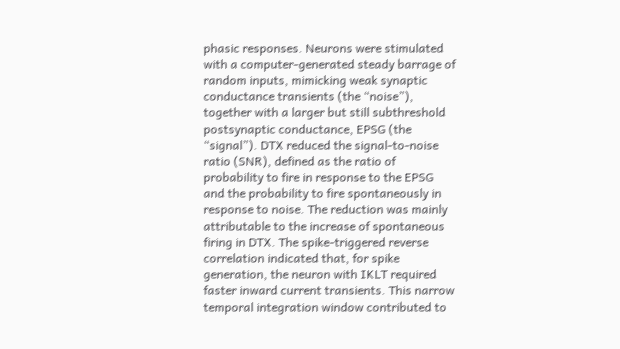phasic responses. Neurons were stimulated with a computer-generated steady barrage of random inputs, mimicking weak synaptic conductance transients (the “noise”), together with a larger but still subthreshold postsynaptic conductance, EPSG (the “signal”). DTX reduced the signal-to-noise ratio (SNR), defined as the ratio of probability to fire in response to the EPSG and the probability to fire spontaneously in response to noise. The reduction was mainly attributable to the increase of spontaneous firing in DTX. The spike-triggered reverse correlation indicated that, for spike generation, the neuron with IKLT required faster inward current transients. This narrow temporal integration window contributed to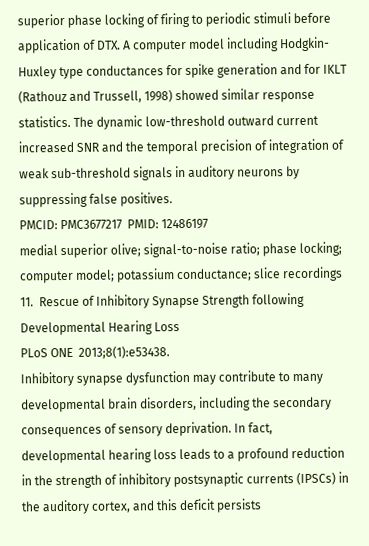superior phase locking of firing to periodic stimuli before application of DTX. A computer model including Hodgkin-Huxley type conductances for spike generation and for IKLT (Rathouz and Trussell, 1998) showed similar response statistics. The dynamic low-threshold outward current increased SNR and the temporal precision of integration of weak sub-threshold signals in auditory neurons by suppressing false positives.
PMCID: PMC3677217  PMID: 12486197
medial superior olive; signal-to-noise ratio; phase locking; computer model; potassium conductance; slice recordings
11.  Rescue of Inhibitory Synapse Strength following Developmental Hearing Loss
PLoS ONE  2013;8(1):e53438.
Inhibitory synapse dysfunction may contribute to many developmental brain disorders, including the secondary consequences of sensory deprivation. In fact, developmental hearing loss leads to a profound reduction in the strength of inhibitory postsynaptic currents (IPSCs) in the auditory cortex, and this deficit persists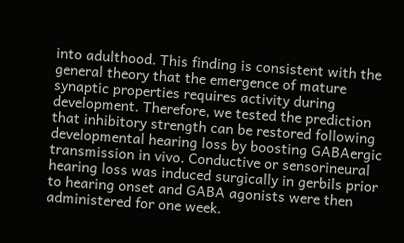into adulthood. This finding is consistent with the general theory that the emergence of mature synaptic properties requires activity during development. Therefore, we tested the prediction that inhibitory strength can be restored following developmental hearing loss by boosting GABAergic transmission in vivo. Conductive or sensorineural hearing loss was induced surgically in gerbils prior to hearing onset and GABA agonists were then administered for one week.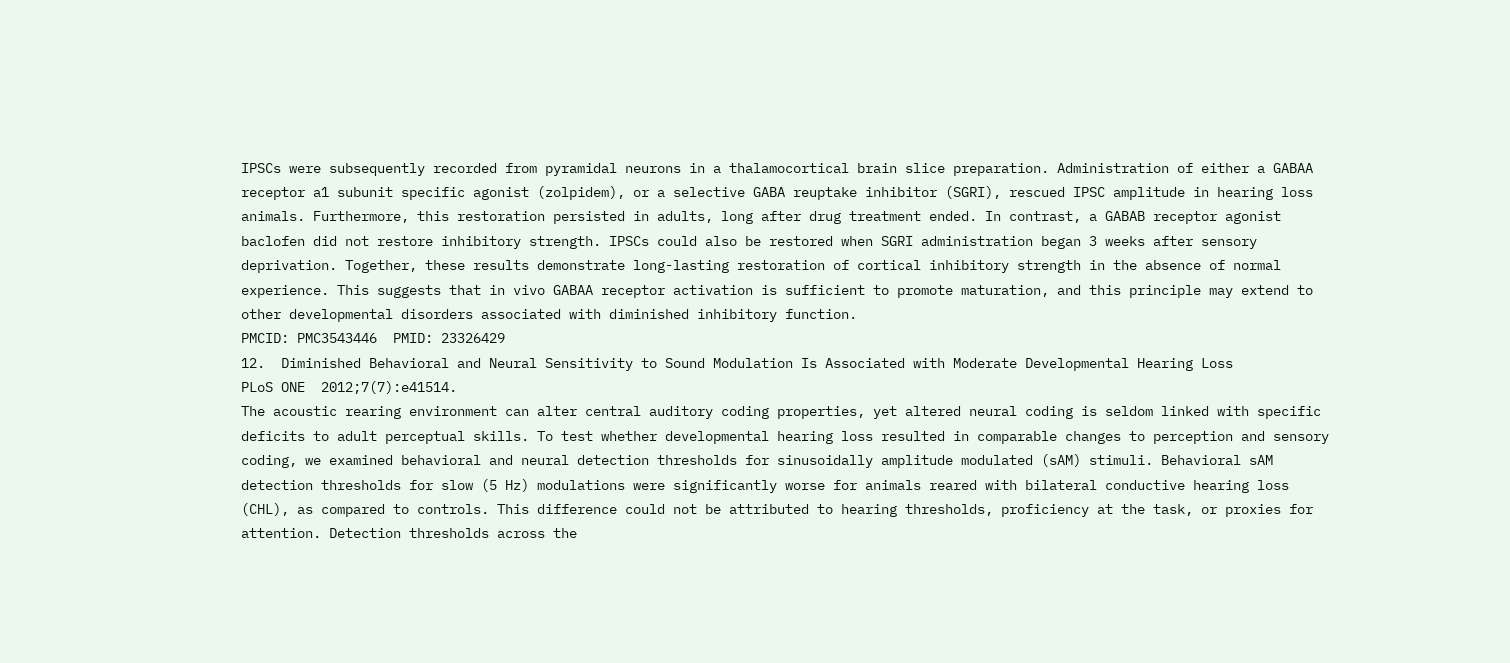IPSCs were subsequently recorded from pyramidal neurons in a thalamocortical brain slice preparation. Administration of either a GABAA receptor a1 subunit specific agonist (zolpidem), or a selective GABA reuptake inhibitor (SGRI), rescued IPSC amplitude in hearing loss animals. Furthermore, this restoration persisted in adults, long after drug treatment ended. In contrast, a GABAB receptor agonist baclofen did not restore inhibitory strength. IPSCs could also be restored when SGRI administration began 3 weeks after sensory deprivation. Together, these results demonstrate long-lasting restoration of cortical inhibitory strength in the absence of normal experience. This suggests that in vivo GABAA receptor activation is sufficient to promote maturation, and this principle may extend to other developmental disorders associated with diminished inhibitory function.
PMCID: PMC3543446  PMID: 23326429
12.  Diminished Behavioral and Neural Sensitivity to Sound Modulation Is Associated with Moderate Developmental Hearing Loss
PLoS ONE  2012;7(7):e41514.
The acoustic rearing environment can alter central auditory coding properties, yet altered neural coding is seldom linked with specific deficits to adult perceptual skills. To test whether developmental hearing loss resulted in comparable changes to perception and sensory coding, we examined behavioral and neural detection thresholds for sinusoidally amplitude modulated (sAM) stimuli. Behavioral sAM detection thresholds for slow (5 Hz) modulations were significantly worse for animals reared with bilateral conductive hearing loss (CHL), as compared to controls. This difference could not be attributed to hearing thresholds, proficiency at the task, or proxies for attention. Detection thresholds across the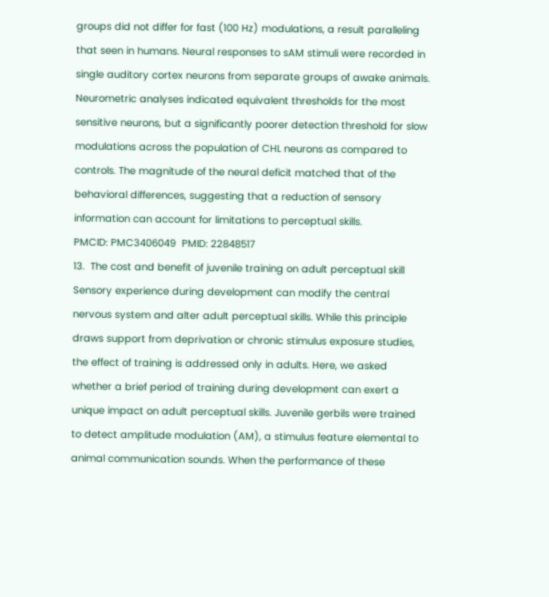groups did not differ for fast (100 Hz) modulations, a result paralleling that seen in humans. Neural responses to sAM stimuli were recorded in single auditory cortex neurons from separate groups of awake animals. Neurometric analyses indicated equivalent thresholds for the most sensitive neurons, but a significantly poorer detection threshold for slow modulations across the population of CHL neurons as compared to controls. The magnitude of the neural deficit matched that of the behavioral differences, suggesting that a reduction of sensory information can account for limitations to perceptual skills.
PMCID: PMC3406049  PMID: 22848517
13.  The cost and benefit of juvenile training on adult perceptual skill
Sensory experience during development can modify the central nervous system and alter adult perceptual skills. While this principle draws support from deprivation or chronic stimulus exposure studies, the effect of training is addressed only in adults. Here, we asked whether a brief period of training during development can exert a unique impact on adult perceptual skills. Juvenile gerbils were trained to detect amplitude modulation (AM), a stimulus feature elemental to animal communication sounds. When the performance of these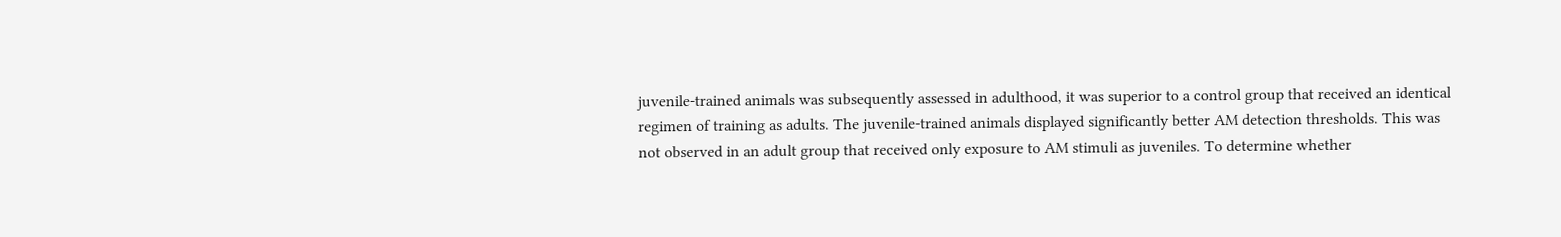juvenile-trained animals was subsequently assessed in adulthood, it was superior to a control group that received an identical regimen of training as adults. The juvenile-trained animals displayed significantly better AM detection thresholds. This was not observed in an adult group that received only exposure to AM stimuli as juveniles. To determine whether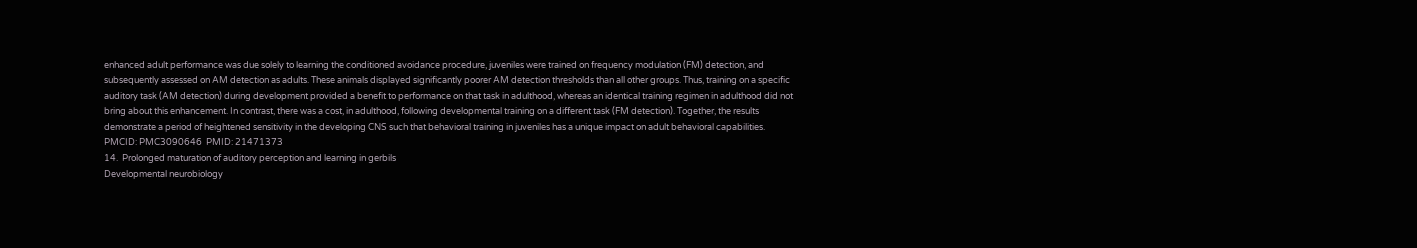enhanced adult performance was due solely to learning the conditioned avoidance procedure, juveniles were trained on frequency modulation (FM) detection, and subsequently assessed on AM detection as adults. These animals displayed significantly poorer AM detection thresholds than all other groups. Thus, training on a specific auditory task (AM detection) during development provided a benefit to performance on that task in adulthood, whereas an identical training regimen in adulthood did not bring about this enhancement. In contrast, there was a cost, in adulthood, following developmental training on a different task (FM detection). Together, the results demonstrate a period of heightened sensitivity in the developing CNS such that behavioral training in juveniles has a unique impact on adult behavioral capabilities.
PMCID: PMC3090646  PMID: 21471373
14.  Prolonged maturation of auditory perception and learning in gerbils
Developmental neurobiology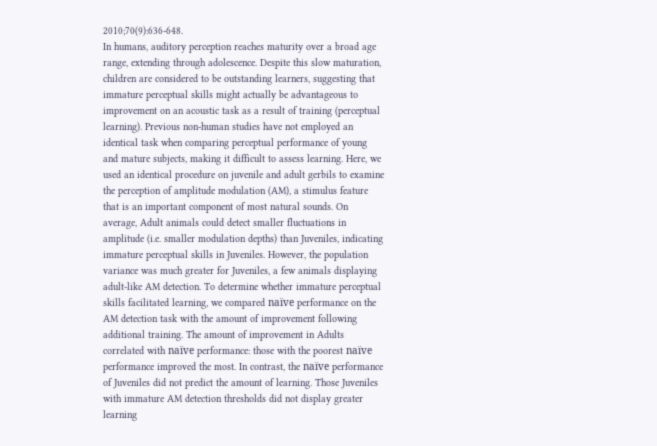2010;70(9):636-648.
In humans, auditory perception reaches maturity over a broad age range, extending through adolescence. Despite this slow maturation, children are considered to be outstanding learners, suggesting that immature perceptual skills might actually be advantageous to improvement on an acoustic task as a result of training (perceptual learning). Previous non-human studies have not employed an identical task when comparing perceptual performance of young and mature subjects, making it difficult to assess learning. Here, we used an identical procedure on juvenile and adult gerbils to examine the perception of amplitude modulation (AM), a stimulus feature that is an important component of most natural sounds. On average, Adult animals could detect smaller fluctuations in amplitude (i.e. smaller modulation depths) than Juveniles, indicating immature perceptual skills in Juveniles. However, the population variance was much greater for Juveniles, a few animals displaying adult-like AM detection. To determine whether immature perceptual skills facilitated learning, we compared naïve performance on the AM detection task with the amount of improvement following additional training. The amount of improvement in Adults correlated with naïve performance: those with the poorest naïve performance improved the most. In contrast, the naïve performance of Juveniles did not predict the amount of learning. Those Juveniles with immature AM detection thresholds did not display greater learning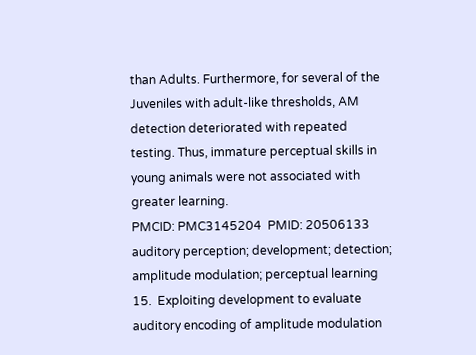than Adults. Furthermore, for several of the Juveniles with adult-like thresholds, AM detection deteriorated with repeated testing. Thus, immature perceptual skills in young animals were not associated with greater learning.
PMCID: PMC3145204  PMID: 20506133
auditory perception; development; detection; amplitude modulation; perceptual learning
15.  Exploiting development to evaluate auditory encoding of amplitude modulation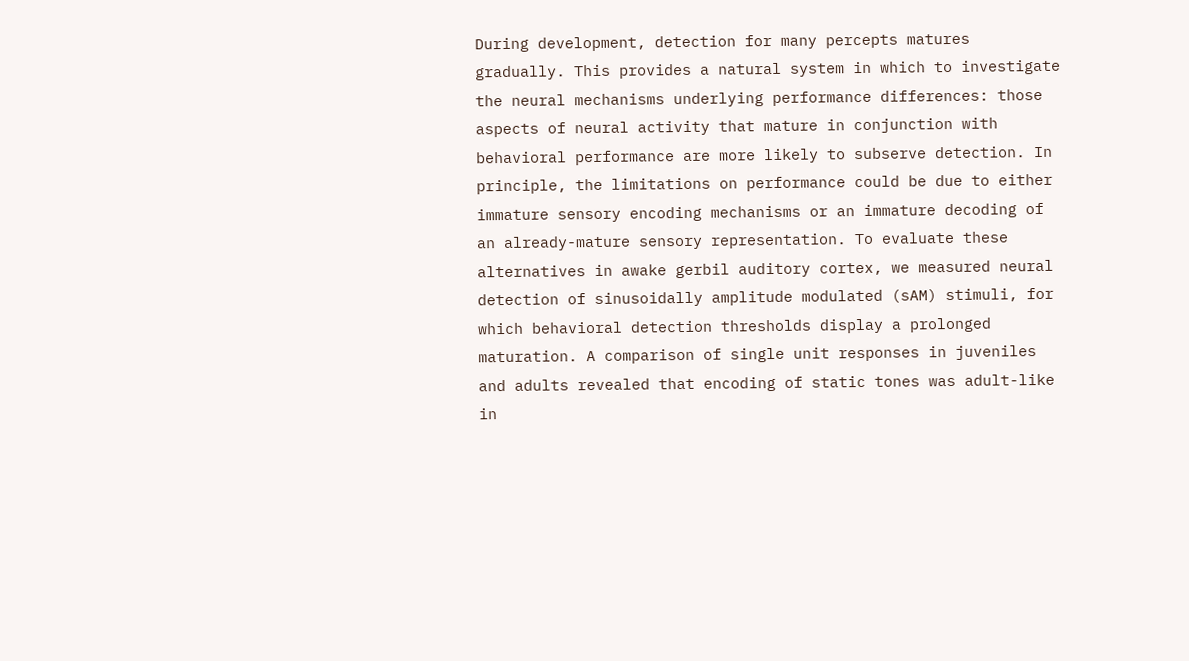During development, detection for many percepts matures gradually. This provides a natural system in which to investigate the neural mechanisms underlying performance differences: those aspects of neural activity that mature in conjunction with behavioral performance are more likely to subserve detection. In principle, the limitations on performance could be due to either immature sensory encoding mechanisms or an immature decoding of an already-mature sensory representation. To evaluate these alternatives in awake gerbil auditory cortex, we measured neural detection of sinusoidally amplitude modulated (sAM) stimuli, for which behavioral detection thresholds display a prolonged maturation. A comparison of single unit responses in juveniles and adults revealed that encoding of static tones was adult-like in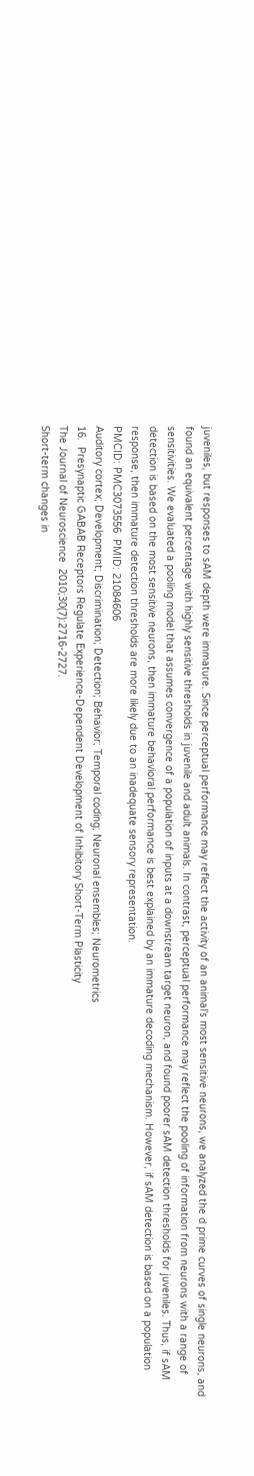juveniles, but responses to sAM depth were immature. Since perceptual performance may reflect the activity of an animal’s most sensitive neurons, we analyzed the d prime curves of single neurons, and found an equivalent percentage with highly sensitive thresholds in juvenile and adult animals. In contrast, perceptual performance may reflect the pooling of information from neurons with a range of sensitivities. We evaluated a pooling model that assumes convergence of a population of inputs at a downstream target neuron, and found poorer sAM detection thresholds for juveniles. Thus, if sAM detection is based on the most sensitive neurons, then immature behavioral performance is best explained by an immature decoding mechanism. However, if sAM detection is based on a population response, then immature detection thresholds are more likely due to an inadequate sensory representation.
PMCID: PMC3073556  PMID: 21084606
Auditory cortex; Development; Discrimination; Detection; Behavior; Temporal coding; Neuronal ensembles; Neurometrics
16.  Presynaptic GABAB Receptors Regulate Experience-Dependent Development of Inhibitory Short-Term Plasticity
The Journal of Neuroscience  2010;30(7):2716-2727.
Short-term changes in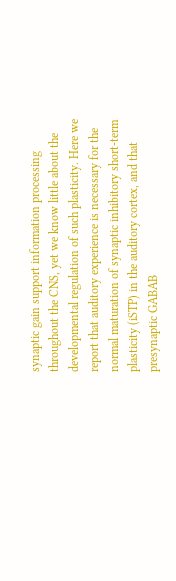synaptic gain support information processing throughout the CNS, yet we know little about the developmental regulation of such plasticity. Here we report that auditory experience is necessary for the normal maturation of synaptic inhibitory short-term plasticity (iSTP) in the auditory cortex, and that presynaptic GABAB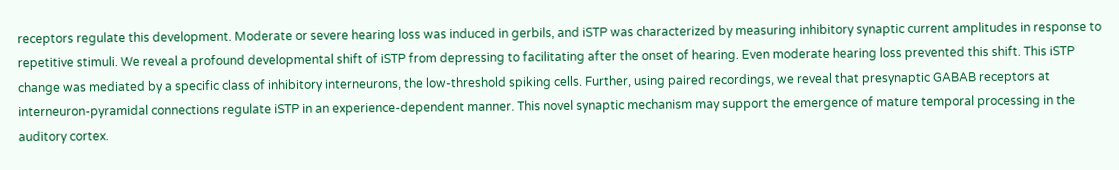receptors regulate this development. Moderate or severe hearing loss was induced in gerbils, and iSTP was characterized by measuring inhibitory synaptic current amplitudes in response to repetitive stimuli. We reveal a profound developmental shift of iSTP from depressing to facilitating after the onset of hearing. Even moderate hearing loss prevented this shift. This iSTP change was mediated by a specific class of inhibitory interneurons, the low-threshold spiking cells. Further, using paired recordings, we reveal that presynaptic GABAB receptors at interneuron-pyramidal connections regulate iSTP in an experience-dependent manner. This novel synaptic mechanism may support the emergence of mature temporal processing in the auditory cortex.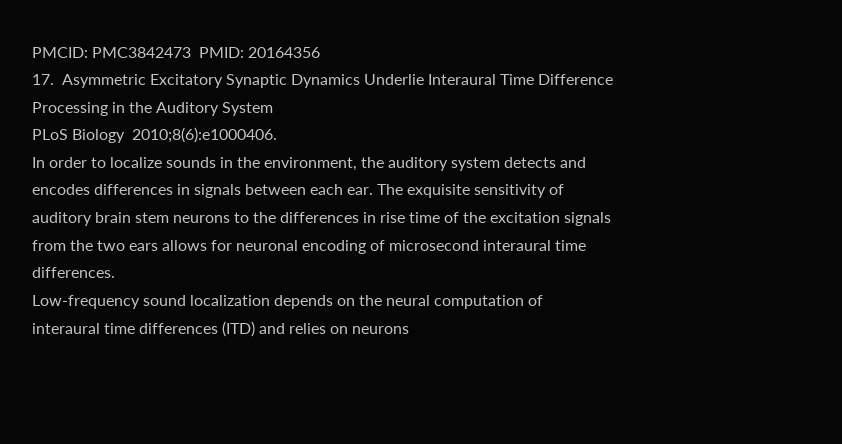PMCID: PMC3842473  PMID: 20164356
17.  Asymmetric Excitatory Synaptic Dynamics Underlie Interaural Time Difference Processing in the Auditory System
PLoS Biology  2010;8(6):e1000406.
In order to localize sounds in the environment, the auditory system detects and encodes differences in signals between each ear. The exquisite sensitivity of auditory brain stem neurons to the differences in rise time of the excitation signals from the two ears allows for neuronal encoding of microsecond interaural time differences.
Low-frequency sound localization depends on the neural computation of interaural time differences (ITD) and relies on neurons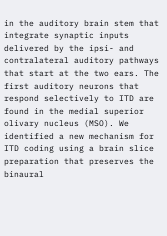in the auditory brain stem that integrate synaptic inputs delivered by the ipsi- and contralateral auditory pathways that start at the two ears. The first auditory neurons that respond selectively to ITD are found in the medial superior olivary nucleus (MSO). We identified a new mechanism for ITD coding using a brain slice preparation that preserves the binaural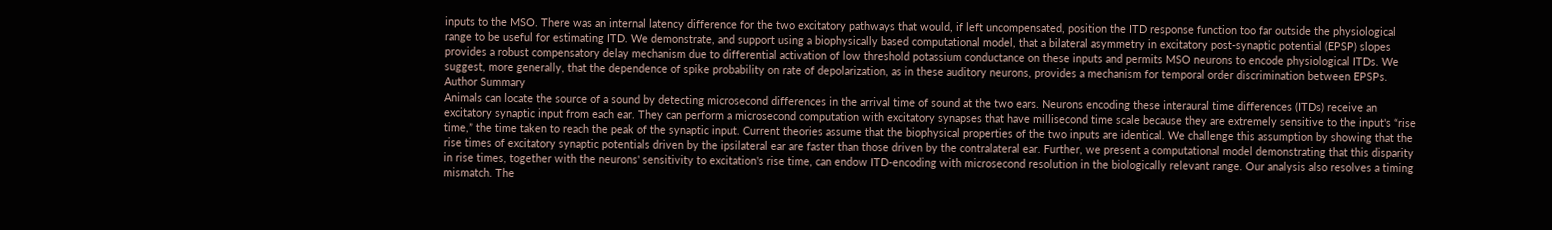inputs to the MSO. There was an internal latency difference for the two excitatory pathways that would, if left uncompensated, position the ITD response function too far outside the physiological range to be useful for estimating ITD. We demonstrate, and support using a biophysically based computational model, that a bilateral asymmetry in excitatory post-synaptic potential (EPSP) slopes provides a robust compensatory delay mechanism due to differential activation of low threshold potassium conductance on these inputs and permits MSO neurons to encode physiological ITDs. We suggest, more generally, that the dependence of spike probability on rate of depolarization, as in these auditory neurons, provides a mechanism for temporal order discrimination between EPSPs.
Author Summary
Animals can locate the source of a sound by detecting microsecond differences in the arrival time of sound at the two ears. Neurons encoding these interaural time differences (ITDs) receive an excitatory synaptic input from each ear. They can perform a microsecond computation with excitatory synapses that have millisecond time scale because they are extremely sensitive to the input's “rise time,” the time taken to reach the peak of the synaptic input. Current theories assume that the biophysical properties of the two inputs are identical. We challenge this assumption by showing that the rise times of excitatory synaptic potentials driven by the ipsilateral ear are faster than those driven by the contralateral ear. Further, we present a computational model demonstrating that this disparity in rise times, together with the neurons' sensitivity to excitation's rise time, can endow ITD-encoding with microsecond resolution in the biologically relevant range. Our analysis also resolves a timing mismatch. The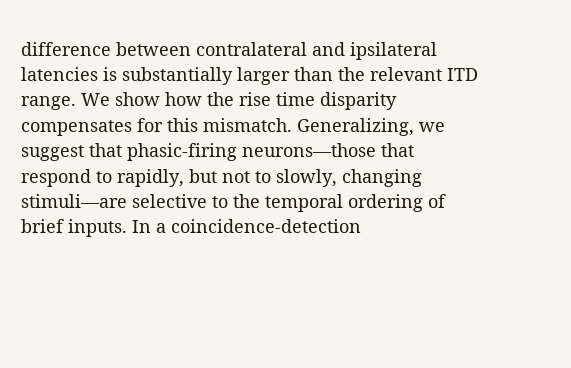difference between contralateral and ipsilateral latencies is substantially larger than the relevant ITD range. We show how the rise time disparity compensates for this mismatch. Generalizing, we suggest that phasic-firing neurons—those that respond to rapidly, but not to slowly, changing stimuli—are selective to the temporal ordering of brief inputs. In a coincidence-detection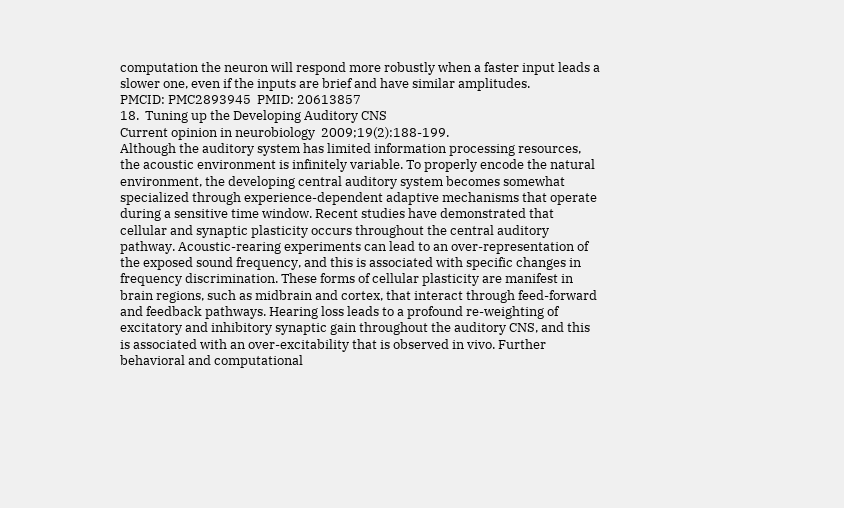computation the neuron will respond more robustly when a faster input leads a slower one, even if the inputs are brief and have similar amplitudes.
PMCID: PMC2893945  PMID: 20613857
18.  Tuning up the Developing Auditory CNS
Current opinion in neurobiology  2009;19(2):188-199.
Although the auditory system has limited information processing resources, the acoustic environment is infinitely variable. To properly encode the natural environment, the developing central auditory system becomes somewhat specialized through experience-dependent adaptive mechanisms that operate during a sensitive time window. Recent studies have demonstrated that cellular and synaptic plasticity occurs throughout the central auditory pathway. Acoustic-rearing experiments can lead to an over-representation of the exposed sound frequency, and this is associated with specific changes in frequency discrimination. These forms of cellular plasticity are manifest in brain regions, such as midbrain and cortex, that interact through feed-forward and feedback pathways. Hearing loss leads to a profound re-weighting of excitatory and inhibitory synaptic gain throughout the auditory CNS, and this is associated with an over-excitability that is observed in vivo. Further behavioral and computational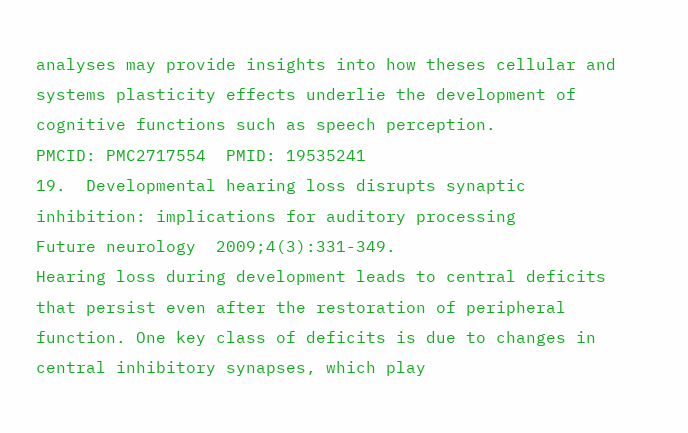analyses may provide insights into how theses cellular and systems plasticity effects underlie the development of cognitive functions such as speech perception.
PMCID: PMC2717554  PMID: 19535241
19.  Developmental hearing loss disrupts synaptic inhibition: implications for auditory processing
Future neurology  2009;4(3):331-349.
Hearing loss during development leads to central deficits that persist even after the restoration of peripheral function. One key class of deficits is due to changes in central inhibitory synapses, which play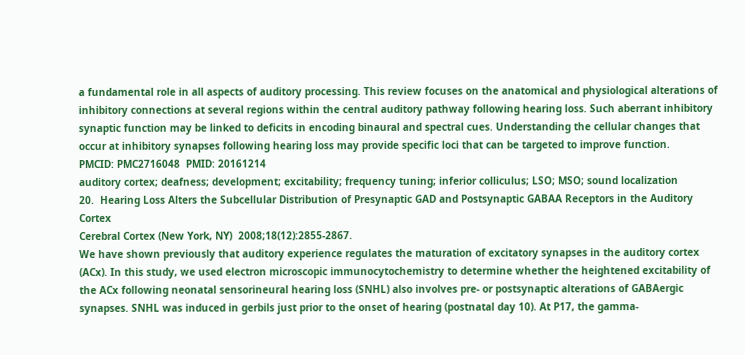a fundamental role in all aspects of auditory processing. This review focuses on the anatomical and physiological alterations of inhibitory connections at several regions within the central auditory pathway following hearing loss. Such aberrant inhibitory synaptic function may be linked to deficits in encoding binaural and spectral cues. Understanding the cellular changes that occur at inhibitory synapses following hearing loss may provide specific loci that can be targeted to improve function.
PMCID: PMC2716048  PMID: 20161214
auditory cortex; deafness; development; excitability; frequency tuning; inferior colliculus; LSO; MSO; sound localization
20.  Hearing Loss Alters the Subcellular Distribution of Presynaptic GAD and Postsynaptic GABAA Receptors in the Auditory Cortex
Cerebral Cortex (New York, NY)  2008;18(12):2855-2867.
We have shown previously that auditory experience regulates the maturation of excitatory synapses in the auditory cortex (ACx). In this study, we used electron microscopic immunocytochemistry to determine whether the heightened excitability of the ACx following neonatal sensorineural hearing loss (SNHL) also involves pre- or postsynaptic alterations of GABAergic synapses. SNHL was induced in gerbils just prior to the onset of hearing (postnatal day 10). At P17, the gamma-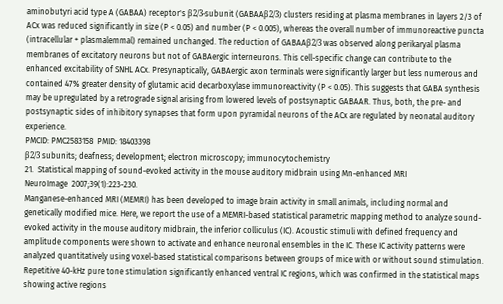aminobutyri acid type A (GABAA) receptor's β2/3-subunit (GABAAβ2/3) clusters residing at plasma membranes in layers 2/3 of ACx was reduced significantly in size (P < 0.05) and number (P < 0.005), whereas the overall number of immunoreactive puncta (intracellular + plasmalemmal) remained unchanged. The reduction of GABAAβ2/3 was observed along perikaryal plasma membranes of excitatory neurons but not of GABAergic interneurons. This cell-specific change can contribute to the enhanced excitability of SNHL ACx. Presynaptically, GABAergic axon terminals were significantly larger but less numerous and contained 47% greater density of glutamic acid decarboxylase immunoreactivity (P < 0.05). This suggests that GABA synthesis may be upregulated by a retrograde signal arising from lowered levels of postsynaptic GABAAR. Thus, both, the pre- and postsynaptic sides of inhibitory synapses that form upon pyramidal neurons of the ACx are regulated by neonatal auditory experience.
PMCID: PMC2583158  PMID: 18403398
β2/3 subunits; deafness; development; electron microscopy; immunocytochemistry
21.  Statistical mapping of sound-evoked activity in the mouse auditory midbrain using Mn-enhanced MRI
NeuroImage  2007;39(1):223-230.
Manganese-enhanced MRI (MEMRI) has been developed to image brain activity in small animals, including normal and genetically modified mice. Here, we report the use of a MEMRI-based statistical parametric mapping method to analyze sound-evoked activity in the mouse auditory midbrain, the inferior colliculus (IC). Acoustic stimuli with defined frequency and amplitude components were shown to activate and enhance neuronal ensembles in the IC. These IC activity patterns were analyzed quantitatively using voxel-based statistical comparisons between groups of mice with or without sound stimulation. Repetitive 40-kHz pure tone stimulation significantly enhanced ventral IC regions, which was confirmed in the statistical maps showing active regions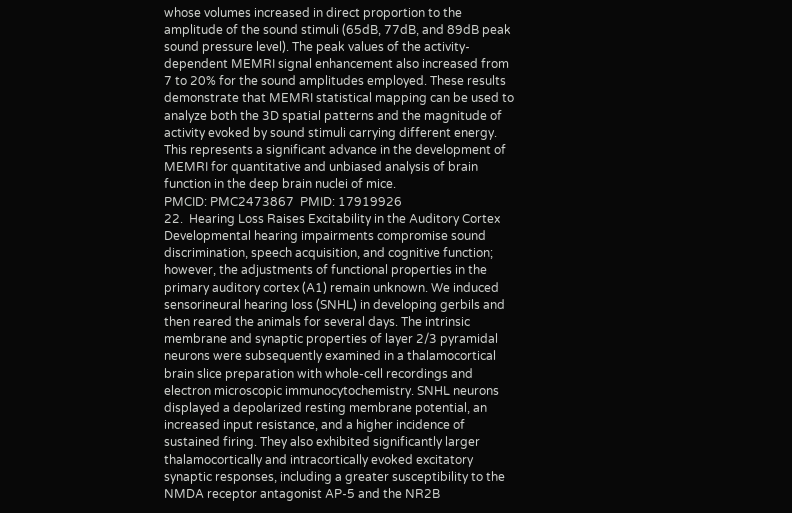whose volumes increased in direct proportion to the amplitude of the sound stimuli (65dB, 77dB, and 89dB peak sound pressure level). The peak values of the activity-dependent MEMRI signal enhancement also increased from 7 to 20% for the sound amplitudes employed. These results demonstrate that MEMRI statistical mapping can be used to analyze both the 3D spatial patterns and the magnitude of activity evoked by sound stimuli carrying different energy. This represents a significant advance in the development of MEMRI for quantitative and unbiased analysis of brain function in the deep brain nuclei of mice.
PMCID: PMC2473867  PMID: 17919926
22.  Hearing Loss Raises Excitability in the Auditory Cortex
Developmental hearing impairments compromise sound discrimination, speech acquisition, and cognitive function; however, the adjustments of functional properties in the primary auditory cortex (A1) remain unknown. We induced sensorineural hearing loss (SNHL) in developing gerbils and then reared the animals for several days. The intrinsic membrane and synaptic properties of layer 2/3 pyramidal neurons were subsequently examined in a thalamocortical brain slice preparation with whole-cell recordings and electron microscopic immunocytochemistry. SNHL neurons displayed a depolarized resting membrane potential, an increased input resistance, and a higher incidence of sustained firing. They also exhibited significantly larger thalamocortically and intracortically evoked excitatory synaptic responses, including a greater susceptibility to the NMDA receptor antagonist AP-5 and the NR2B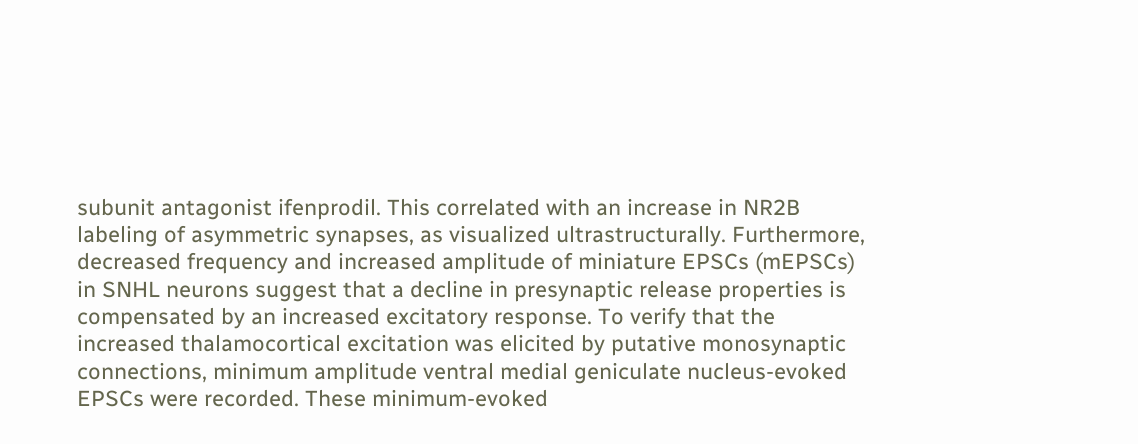subunit antagonist ifenprodil. This correlated with an increase in NR2B labeling of asymmetric synapses, as visualized ultrastructurally. Furthermore, decreased frequency and increased amplitude of miniature EPSCs (mEPSCs) in SNHL neurons suggest that a decline in presynaptic release properties is compensated by an increased excitatory response. To verify that the increased thalamocortical excitation was elicited by putative monosynaptic connections, minimum amplitude ventral medial geniculate nucleus-evoked EPSCs were recorded. These minimum-evoked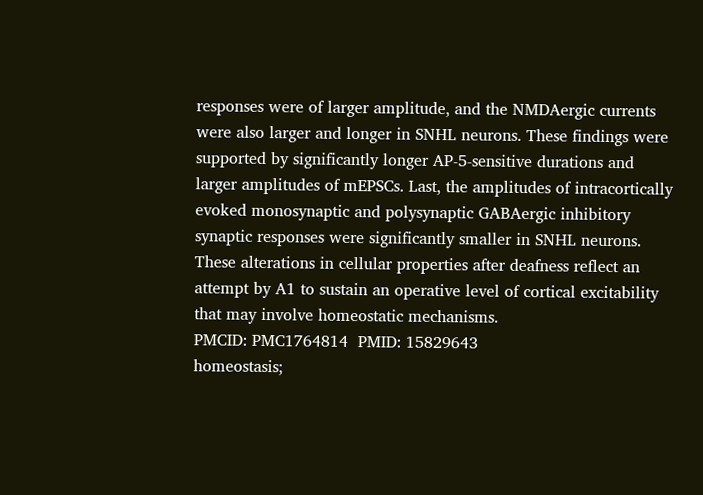responses were of larger amplitude, and the NMDAergic currents were also larger and longer in SNHL neurons. These findings were supported by significantly longer AP-5-sensitive durations and larger amplitudes of mEPSCs. Last, the amplitudes of intracortically evoked monosynaptic and polysynaptic GABAergic inhibitory synaptic responses were significantly smaller in SNHL neurons. These alterations in cellular properties after deafness reflect an attempt by A1 to sustain an operative level of cortical excitability that may involve homeostatic mechanisms.
PMCID: PMC1764814  PMID: 15829643
homeostasis;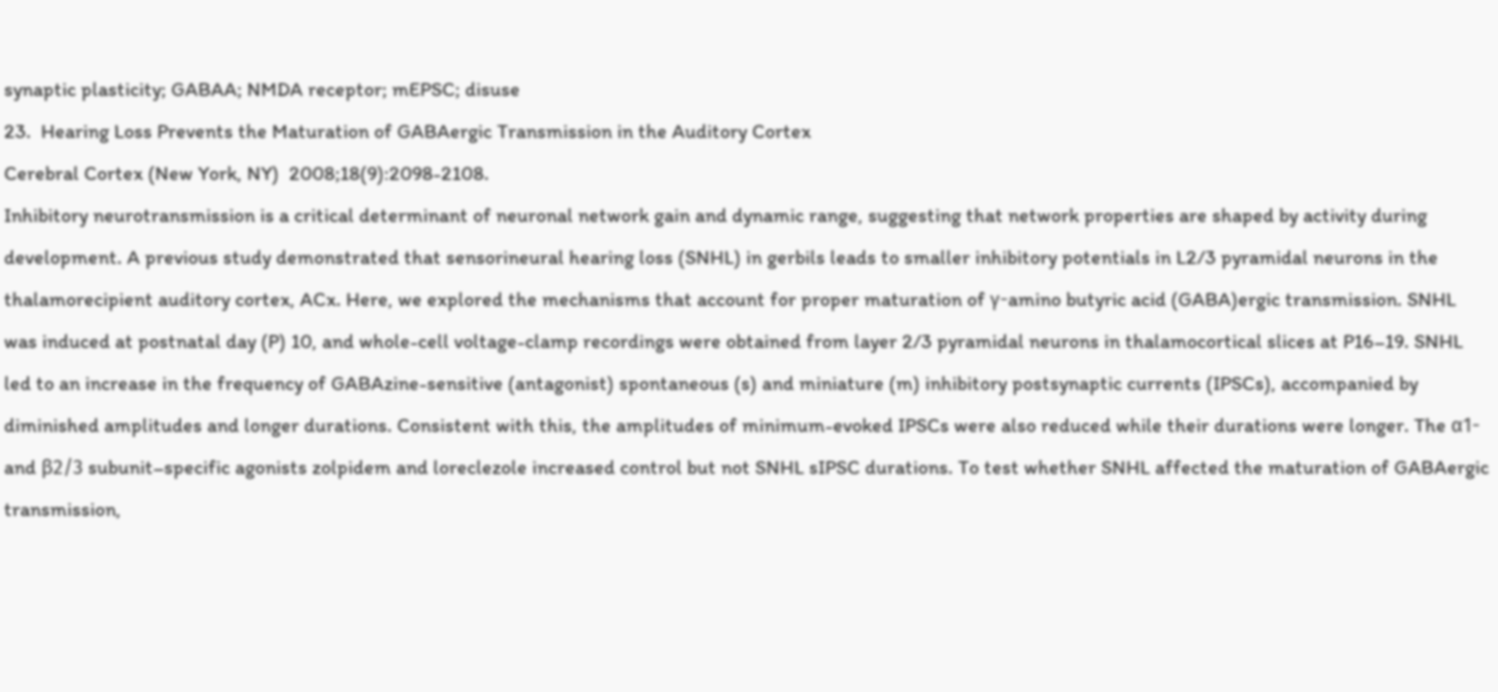synaptic plasticity; GABAA; NMDA receptor; mEPSC; disuse
23.  Hearing Loss Prevents the Maturation of GABAergic Transmission in the Auditory Cortex
Cerebral Cortex (New York, NY)  2008;18(9):2098-2108.
Inhibitory neurotransmission is a critical determinant of neuronal network gain and dynamic range, suggesting that network properties are shaped by activity during development. A previous study demonstrated that sensorineural hearing loss (SNHL) in gerbils leads to smaller inhibitory potentials in L2/3 pyramidal neurons in the thalamorecipient auditory cortex, ACx. Here, we explored the mechanisms that account for proper maturation of γ-amino butyric acid (GABA)ergic transmission. SNHL was induced at postnatal day (P) 10, and whole-cell voltage-clamp recordings were obtained from layer 2/3 pyramidal neurons in thalamocortical slices at P16–19. SNHL led to an increase in the frequency of GABAzine-sensitive (antagonist) spontaneous (s) and miniature (m) inhibitory postsynaptic currents (IPSCs), accompanied by diminished amplitudes and longer durations. Consistent with this, the amplitudes of minimum-evoked IPSCs were also reduced while their durations were longer. The α1- and β2/3 subunit–specific agonists zolpidem and loreclezole increased control but not SNHL sIPSC durations. To test whether SNHL affected the maturation of GABAergic transmission,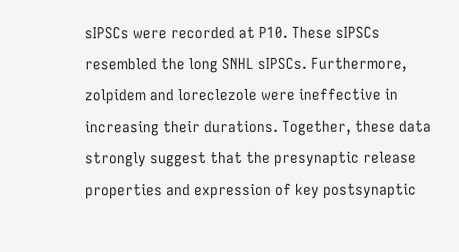sIPSCs were recorded at P10. These sIPSCs resembled the long SNHL sIPSCs. Furthermore, zolpidem and loreclezole were ineffective in increasing their durations. Together, these data strongly suggest that the presynaptic release properties and expression of key postsynaptic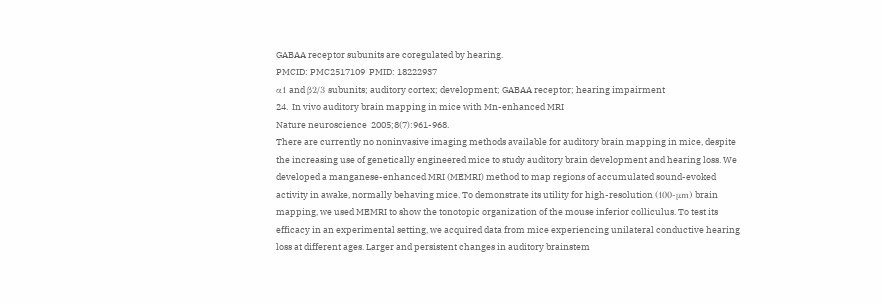GABAA receptor subunits are coregulated by hearing.
PMCID: PMC2517109  PMID: 18222937
α1 and β2/3 subunits; auditory cortex; development; GABAA receptor; hearing impairment
24.  In vivo auditory brain mapping in mice with Mn-enhanced MRI
Nature neuroscience  2005;8(7):961-968.
There are currently no noninvasive imaging methods available for auditory brain mapping in mice, despite the increasing use of genetically engineered mice to study auditory brain development and hearing loss. We developed a manganese-enhanced MRI (MEMRI) method to map regions of accumulated sound-evoked activity in awake, normally behaving mice. To demonstrate its utility for high-resolution (100-μm) brain mapping, we used MEMRI to show the tonotopic organization of the mouse inferior colliculus. To test its efficacy in an experimental setting, we acquired data from mice experiencing unilateral conductive hearing loss at different ages. Larger and persistent changes in auditory brainstem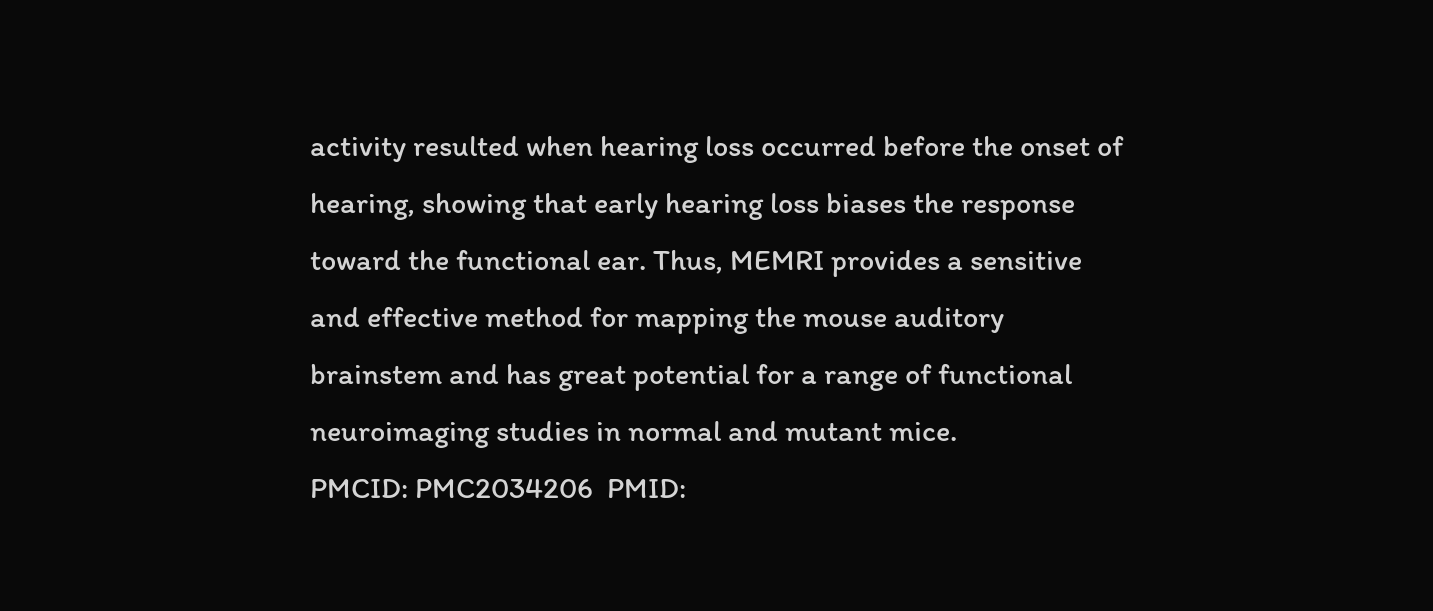activity resulted when hearing loss occurred before the onset of hearing, showing that early hearing loss biases the response toward the functional ear. Thus, MEMRI provides a sensitive and effective method for mapping the mouse auditory brainstem and has great potential for a range of functional neuroimaging studies in normal and mutant mice.
PMCID: PMC2034206  PMID: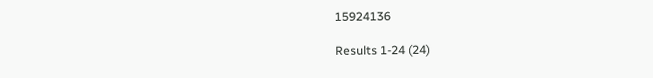15924136

Results 1-24 (24)